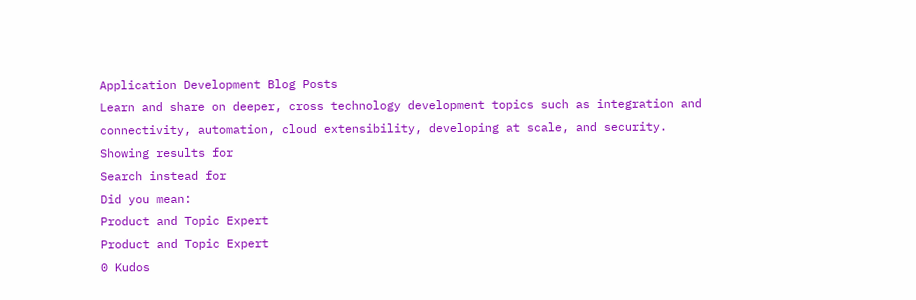Application Development Blog Posts
Learn and share on deeper, cross technology development topics such as integration and connectivity, automation, cloud extensibility, developing at scale, and security.
Showing results for
Search instead for
Did you mean:
Product and Topic Expert
Product and Topic Expert
0 Kudos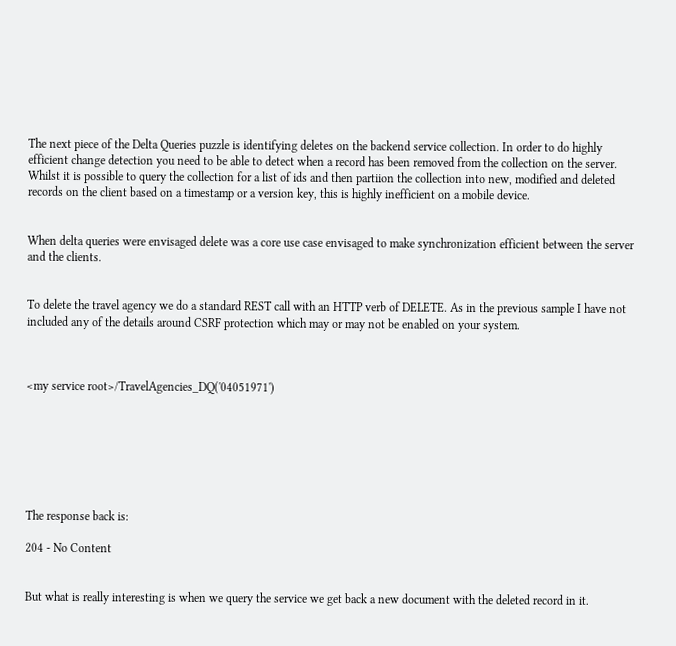The next piece of the Delta Queries puzzle is identifying deletes on the backend service collection. In order to do highly efficient change detection you need to be able to detect when a record has been removed from the collection on the server. Whilst it is possible to query the collection for a list of ids and then partiion the collection into new, modified and deleted records on the client based on a timestamp or a version key, this is highly inefficient on a mobile device.


When delta queries were envisaged delete was a core use case envisaged to make synchronization efficient between the server and the clients.


To delete the travel agency we do a standard REST call with an HTTP verb of DELETE. As in the previous sample I have not included any of the details around CSRF protection which may or may not be enabled on your system.



<my service root>/TravelAgencies_DQ('04051971')







The response back is:

204 - No Content


But what is really interesting is when we query the service we get back a new document with the deleted record in it.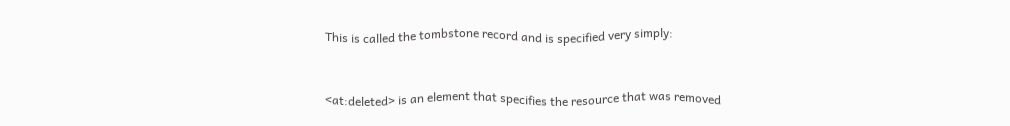This is called the tombstone record and is specified very simply:


<at:deleted> is an element that specifies the resource that was removed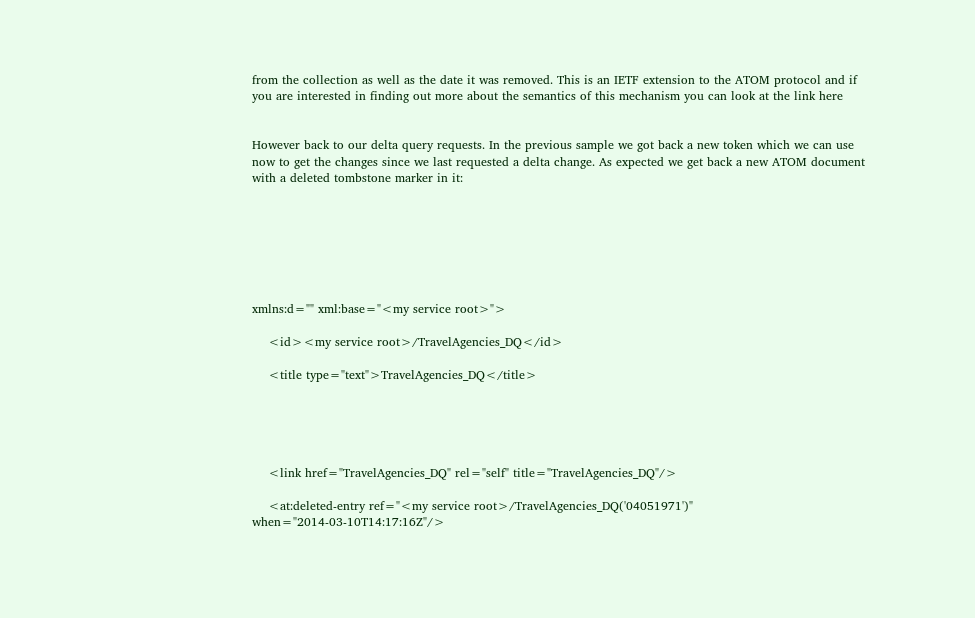from the collection as well as the date it was removed. This is an IETF extension to the ATOM protocol and if you are interested in finding out more about the semantics of this mechanism you can look at the link here


However back to our delta query requests. In the previous sample we got back a new token which we can use now to get the changes since we last requested a delta change. As expected we get back a new ATOM document with a deleted tombstone marker in it:







xmlns:d="" xml:base="<my service root>">

    <id><my service root>/TravelAgencies_DQ</id>

    <title type="text">TravelAgencies_DQ</title>





    <link href="TravelAgencies_DQ" rel="self" title="TravelAgencies_DQ"/>

    <at:deleted-entry ref="<my service root>/TravelAgencies_DQ('04051971')" when="2014-03-10T14:17:16Z"/>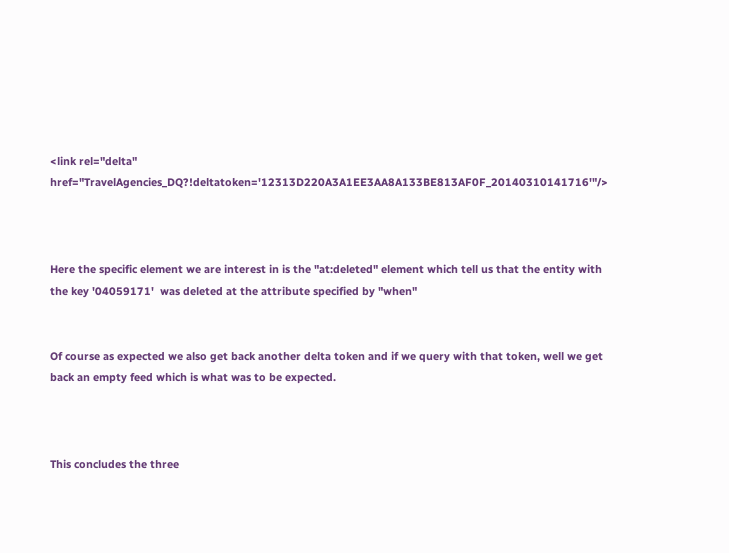<link rel="delta" href="TravelAgencies_DQ?!deltatoken='12313D220A3A1EE3AA8A133BE813AF0F_20140310141716'"/>



Here the specific element we are interest in is the "at:deleted" element which tell us that the entity with the key '04059171'  was deleted at the attribute specified by "when"


Of course as expected we also get back another delta token and if we query with that token, well we get back an empty feed which is what was to be expected.



This concludes the three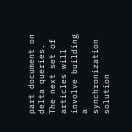part document on delta queries. The next set of articles will involve building a synchronization solution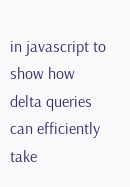in javascript to show how delta queries can efficiently take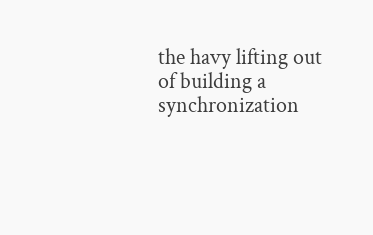the havy lifting out of building a synchronization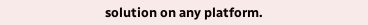solution on any platform.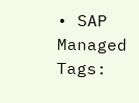• SAP Managed Tags: